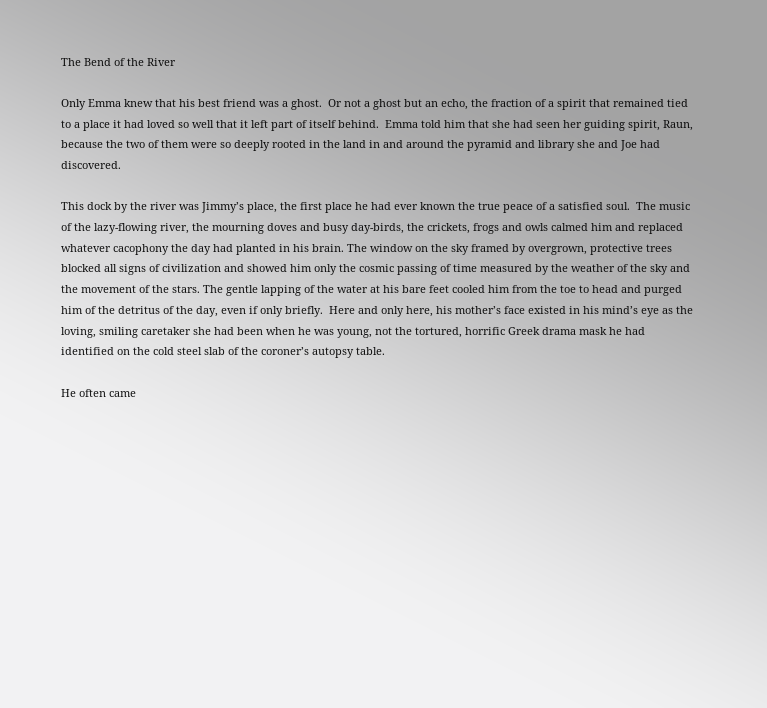The Bend of the River

Only Emma knew that his best friend was a ghost.  Or not a ghost but an echo, the fraction of a spirit that remained tied to a place it had loved so well that it left part of itself behind.  Emma told him that she had seen her guiding spirit, Raun, because the two of them were so deeply rooted in the land in and around the pyramid and library she and Joe had discovered.

This dock by the river was Jimmy’s place, the first place he had ever known the true peace of a satisfied soul.  The music of the lazy-flowing river, the mourning doves and busy day-birds, the crickets, frogs and owls calmed him and replaced whatever cacophony the day had planted in his brain. The window on the sky framed by overgrown, protective trees blocked all signs of civilization and showed him only the cosmic passing of time measured by the weather of the sky and the movement of the stars. The gentle lapping of the water at his bare feet cooled him from the toe to head and purged him of the detritus of the day, even if only briefly.  Here and only here, his mother’s face existed in his mind’s eye as the loving, smiling caretaker she had been when he was young, not the tortured, horrific Greek drama mask he had identified on the cold steel slab of the coroner’s autopsy table.

He often came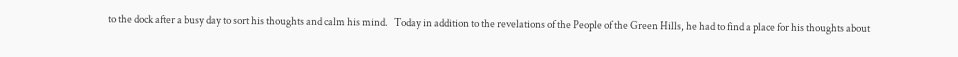to the dock after a busy day to sort his thoughts and calm his mind.   Today in addition to the revelations of the People of the Green Hills, he had to find a place for his thoughts about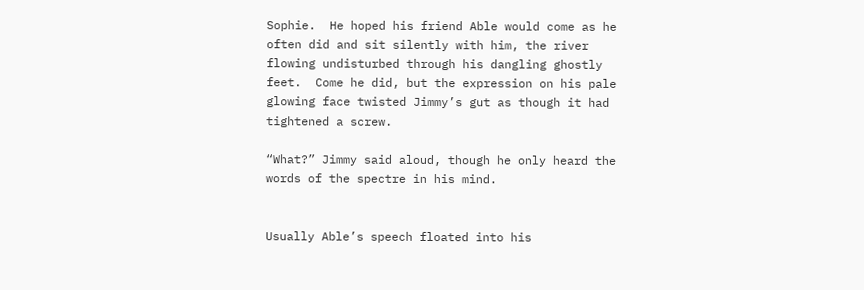Sophie.  He hoped his friend Able would come as he often did and sit silently with him, the river flowing undisturbed through his dangling ghostly feet.  Come he did, but the expression on his pale glowing face twisted Jimmy’s gut as though it had tightened a screw.

“What?” Jimmy said aloud, though he only heard the words of the spectre in his mind.


Usually Able’s speech floated into his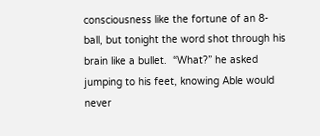consciousness like the fortune of an 8-ball, but tonight the word shot through his brain like a bullet.  “What?” he asked jumping to his feet, knowing Able would never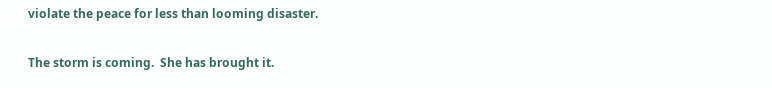violate the peace for less than looming disaster.

The storm is coming.  She has brought it.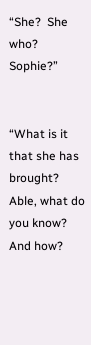“She?  She who? Sophie?”


“What is it that she has brought?  Able, what do you know?  And how?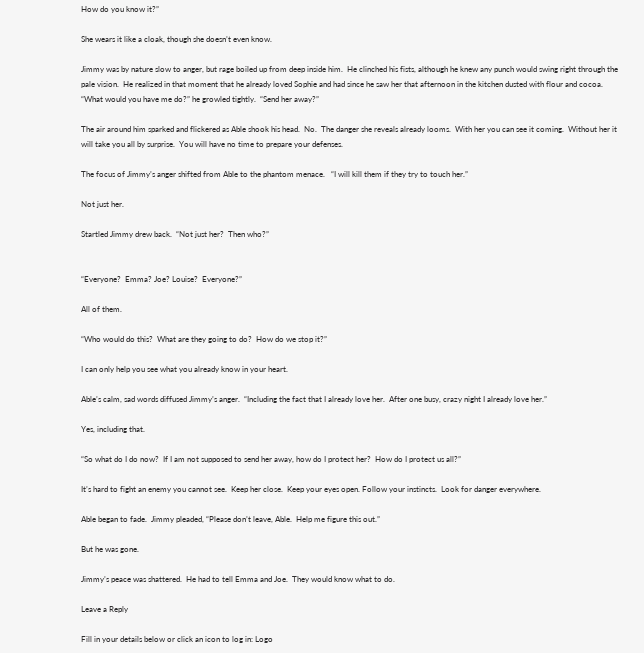How do you know it?”

She wears it like a cloak, though she doesn’t even know.

Jimmy was by nature slow to anger, but rage boiled up from deep inside him.  He clinched his fists, although he knew any punch would swing right through the pale vision.  He realized in that moment that he already loved Sophie and had since he saw her that afternoon in the kitchen dusted with flour and cocoa.  “What would you have me do?” he growled tightly.  “Send her away?”

The air around him sparked and flickered as Able shook his head.  No.  The danger she reveals already looms.  With her you can see it coming.  Without her it will take you all by surprise.  You will have no time to prepare your defenses.

The focus of Jimmy’s anger shifted from Able to the phantom menace.   “I will kill them if they try to touch her.”

Not just her.

Startled Jimmy drew back.  “Not just her?  Then who?”


“Everyone?  Emma? Joe? Louise?  Everyone?”

All of them.

“Who would do this?  What are they going to do?  How do we stop it?”

I can only help you see what you already know in your heart.

Able’s calm, sad words diffused Jimmy’s anger.  “Including the fact that I already love her.  After one busy, crazy night I already love her.”

Yes, including that.

“So what do I do now?  If I am not supposed to send her away, how do I protect her?  How do I protect us all?”

It’s hard to fight an enemy you cannot see.  Keep her close.  Keep your eyes open. Follow your instincts.  Look for danger everywhere.

Able began to fade.  Jimmy pleaded, “Please don’t leave, Able.  Help me figure this out.”

But he was gone.

Jimmy’s peace was shattered.  He had to tell Emma and Joe.  They would know what to do.

Leave a Reply

Fill in your details below or click an icon to log in: Logo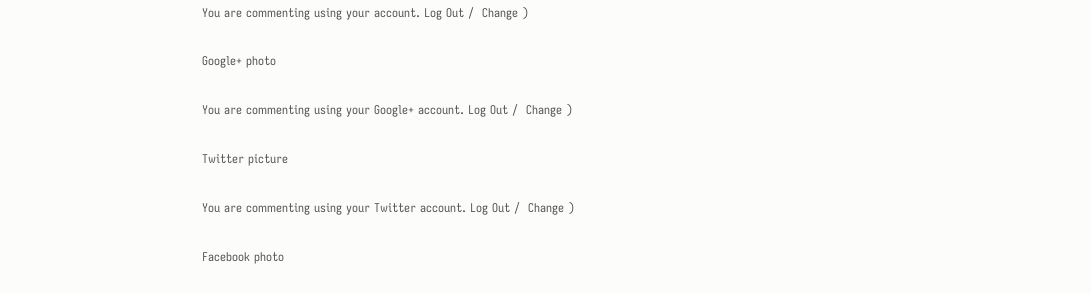You are commenting using your account. Log Out /  Change )

Google+ photo

You are commenting using your Google+ account. Log Out /  Change )

Twitter picture

You are commenting using your Twitter account. Log Out /  Change )

Facebook photo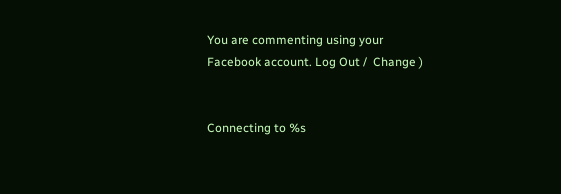You are commenting using your Facebook account. Log Out /  Change )


Connecting to %s